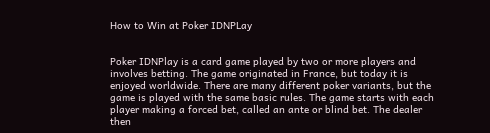How to Win at Poker IDNPLay


Poker IDNPlay is a card game played by two or more players and involves betting. The game originated in France, but today it is enjoyed worldwide. There are many different poker variants, but the game is played with the same basic rules. The game starts with each player making a forced bet, called an ante or blind bet. The dealer then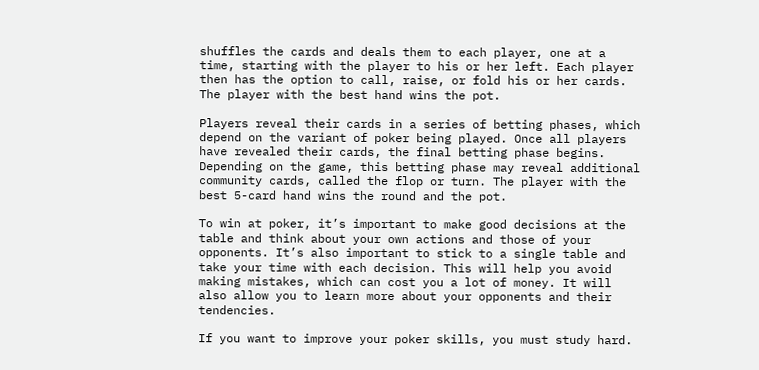shuffles the cards and deals them to each player, one at a time, starting with the player to his or her left. Each player then has the option to call, raise, or fold his or her cards. The player with the best hand wins the pot.

Players reveal their cards in a series of betting phases, which depend on the variant of poker being played. Once all players have revealed their cards, the final betting phase begins. Depending on the game, this betting phase may reveal additional community cards, called the flop or turn. The player with the best 5-card hand wins the round and the pot.

To win at poker, it’s important to make good decisions at the table and think about your own actions and those of your opponents. It’s also important to stick to a single table and take your time with each decision. This will help you avoid making mistakes, which can cost you a lot of money. It will also allow you to learn more about your opponents and their tendencies.

If you want to improve your poker skills, you must study hard.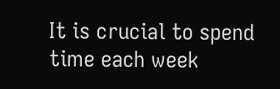It is crucial to spend time each week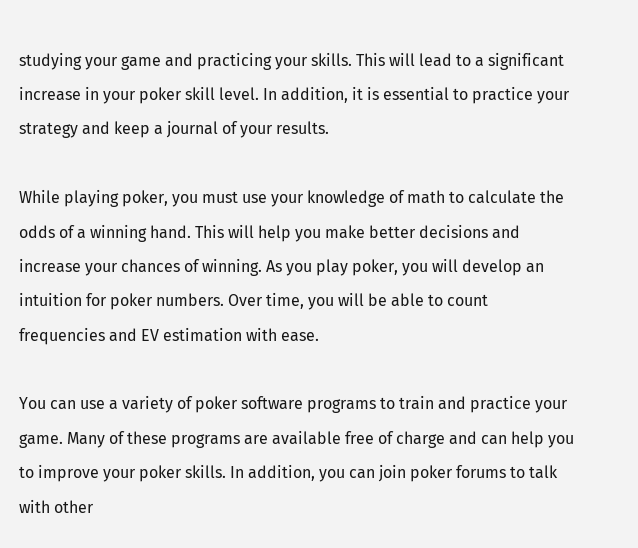studying your game and practicing your skills. This will lead to a significant increase in your poker skill level. In addition, it is essential to practice your strategy and keep a journal of your results.

While playing poker, you must use your knowledge of math to calculate the odds of a winning hand. This will help you make better decisions and increase your chances of winning. As you play poker, you will develop an intuition for poker numbers. Over time, you will be able to count frequencies and EV estimation with ease.

You can use a variety of poker software programs to train and practice your game. Many of these programs are available free of charge and can help you to improve your poker skills. In addition, you can join poker forums to talk with other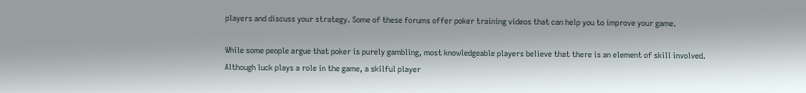players and discuss your strategy. Some of these forums offer poker training videos that can help you to improve your game.

While some people argue that poker is purely gambling, most knowledgeable players believe that there is an element of skill involved. Although luck plays a role in the game, a skilful player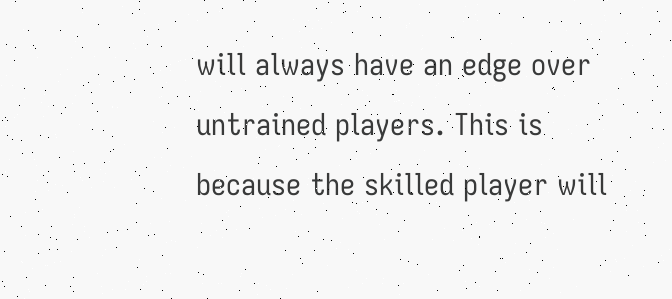will always have an edge over untrained players. This is because the skilled player will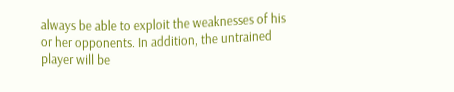always be able to exploit the weaknesses of his or her opponents. In addition, the untrained player will be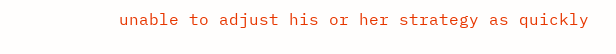unable to adjust his or her strategy as quickly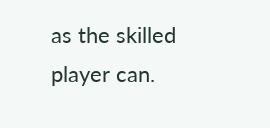as the skilled player can.